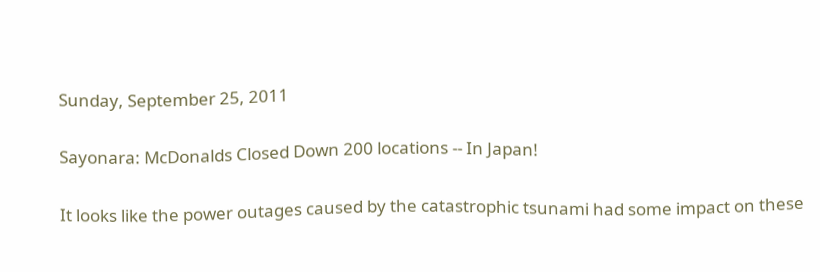Sunday, September 25, 2011

Sayonara: McDonalds Closed Down 200 locations -- In Japan!

It looks like the power outages caused by the catastrophic tsunami had some impact on these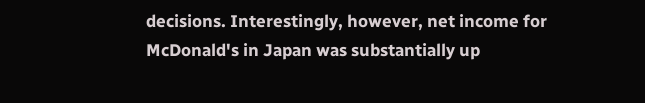decisions. Interestingly, however, net income for McDonald's in Japan was substantially up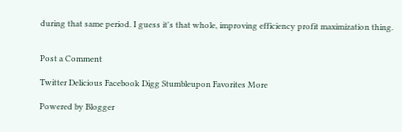during that same period. I guess it's that whole, improving efficiency profit maximization thing.


Post a Comment

Twitter Delicious Facebook Digg Stumbleupon Favorites More

Powered by Blogger